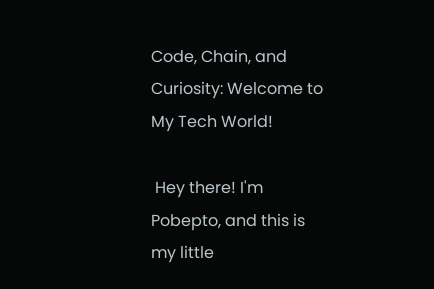Code, Chain, and Curiosity: Welcome to My Tech World!

 Hey there! I'm Pobepto, and this is my little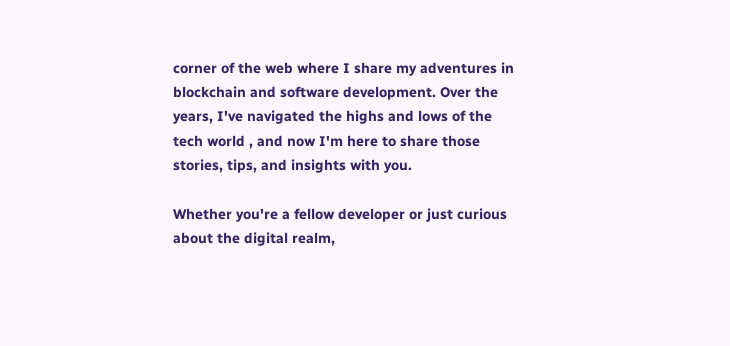corner of the web where I share my adventures in blockchain and software development. Over the years, I've navigated the highs and lows of the tech world , and now I'm here to share those stories, tips, and insights with you.

Whether you're a fellow developer or just curious about the digital realm,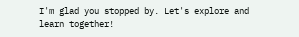I'm glad you stopped by. Let's explore and learn together!